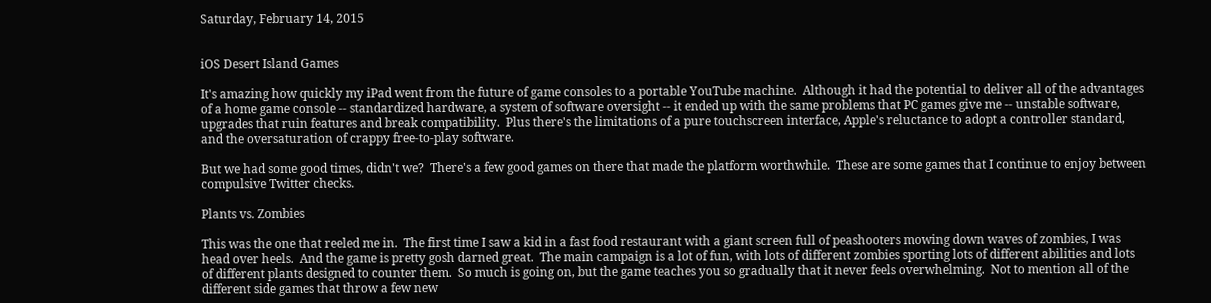Saturday, February 14, 2015


iOS Desert Island Games

It's amazing how quickly my iPad went from the future of game consoles to a portable YouTube machine.  Although it had the potential to deliver all of the advantages of a home game console -- standardized hardware, a system of software oversight -- it ended up with the same problems that PC games give me -- unstable software, upgrades that ruin features and break compatibility.  Plus there's the limitations of a pure touchscreen interface, Apple's reluctance to adopt a controller standard, and the oversaturation of crappy free-to-play software.

But we had some good times, didn't we?  There's a few good games on there that made the platform worthwhile.  These are some games that I continue to enjoy between compulsive Twitter checks.

Plants vs. Zombies

This was the one that reeled me in.  The first time I saw a kid in a fast food restaurant with a giant screen full of peashooters mowing down waves of zombies, I was head over heels.  And the game is pretty gosh darned great.  The main campaign is a lot of fun, with lots of different zombies sporting lots of different abilities and lots of different plants designed to counter them.  So much is going on, but the game teaches you so gradually that it never feels overwhelming.  Not to mention all of the different side games that throw a few new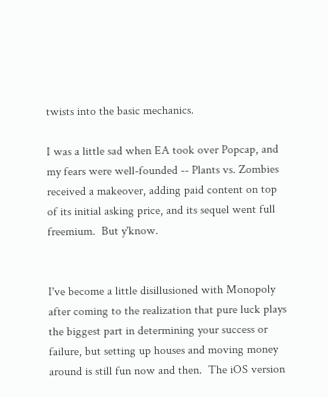twists into the basic mechanics.

I was a little sad when EA took over Popcap, and my fears were well-founded -- Plants vs. Zombies received a makeover, adding paid content on top of its initial asking price, and its sequel went full freemium.  But y'know.


I've become a little disillusioned with Monopoly after coming to the realization that pure luck plays the biggest part in determining your success or failure, but setting up houses and moving money around is still fun now and then.  The iOS version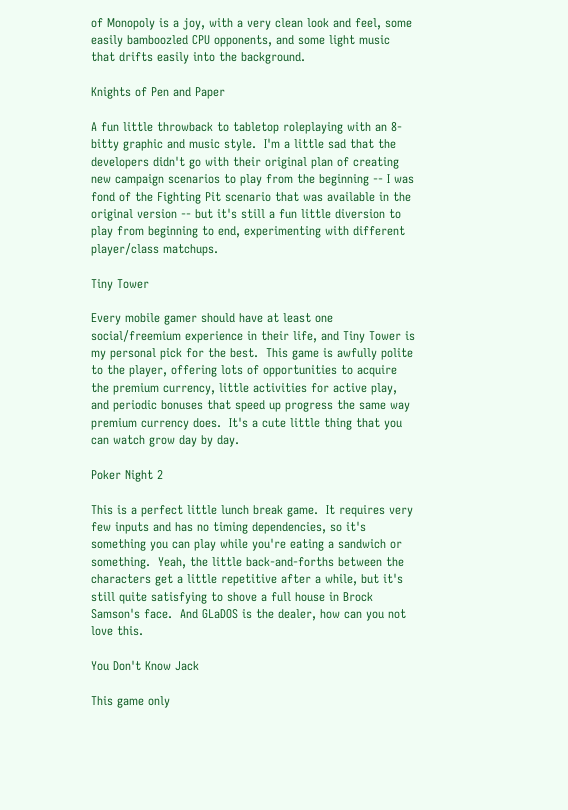of Monopoly is a joy, with a very clean look and feel, some easily bamboozled CPU opponents, and some light music that drifts easily into the background.

Knights of Pen and Paper

A fun little throwback to tabletop roleplaying with an 8-bitty graphic and music style.  I'm a little sad that the developers didn't go with their original plan of creating new campaign scenarios to play from the beginning -- I was fond of the Fighting Pit scenario that was available in the original version -- but it's still a fun little diversion to play from beginning to end, experimenting with different player/class matchups.

Tiny Tower

Every mobile gamer should have at least one social/freemium experience in their life, and Tiny Tower is my personal pick for the best.  This game is awfully polite to the player, offering lots of opportunities to acquire the premium currency, little activities for active play, and periodic bonuses that speed up progress the same way premium currency does.  It's a cute little thing that you can watch grow day by day.

Poker Night 2

This is a perfect little lunch break game.  It requires very few inputs and has no timing dependencies, so it's something you can play while you're eating a sandwich or something.  Yeah, the little back-and-forths between the characters get a little repetitive after a while, but it's still quite satisfying to shove a full house in Brock Samson's face.  And GLaDOS is the dealer, how can you not love this.

You Don't Know Jack

This game only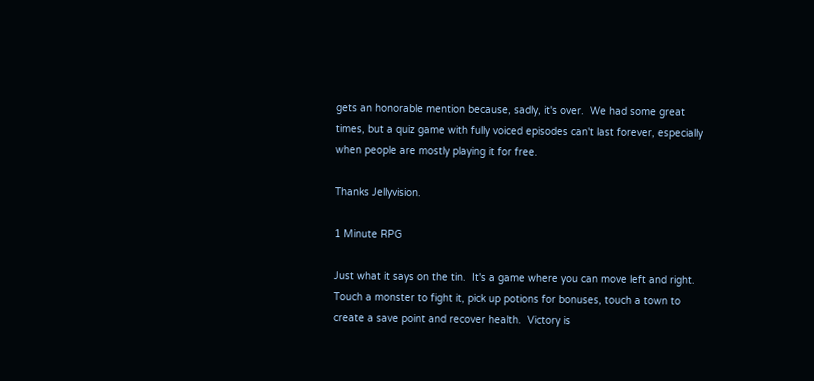gets an honorable mention because, sadly, it's over.  We had some great times, but a quiz game with fully voiced episodes can't last forever, especially when people are mostly playing it for free.

Thanks Jellyvision.

1 Minute RPG

Just what it says on the tin.  It's a game where you can move left and right.  Touch a monster to fight it, pick up potions for bonuses, touch a town to create a save point and recover health.  Victory is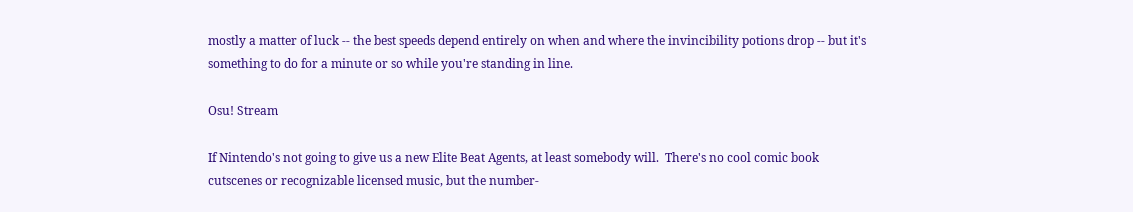mostly a matter of luck -- the best speeds depend entirely on when and where the invincibility potions drop -- but it's something to do for a minute or so while you're standing in line.

Osu! Stream

If Nintendo's not going to give us a new Elite Beat Agents, at least somebody will.  There's no cool comic book cutscenes or recognizable licensed music, but the number-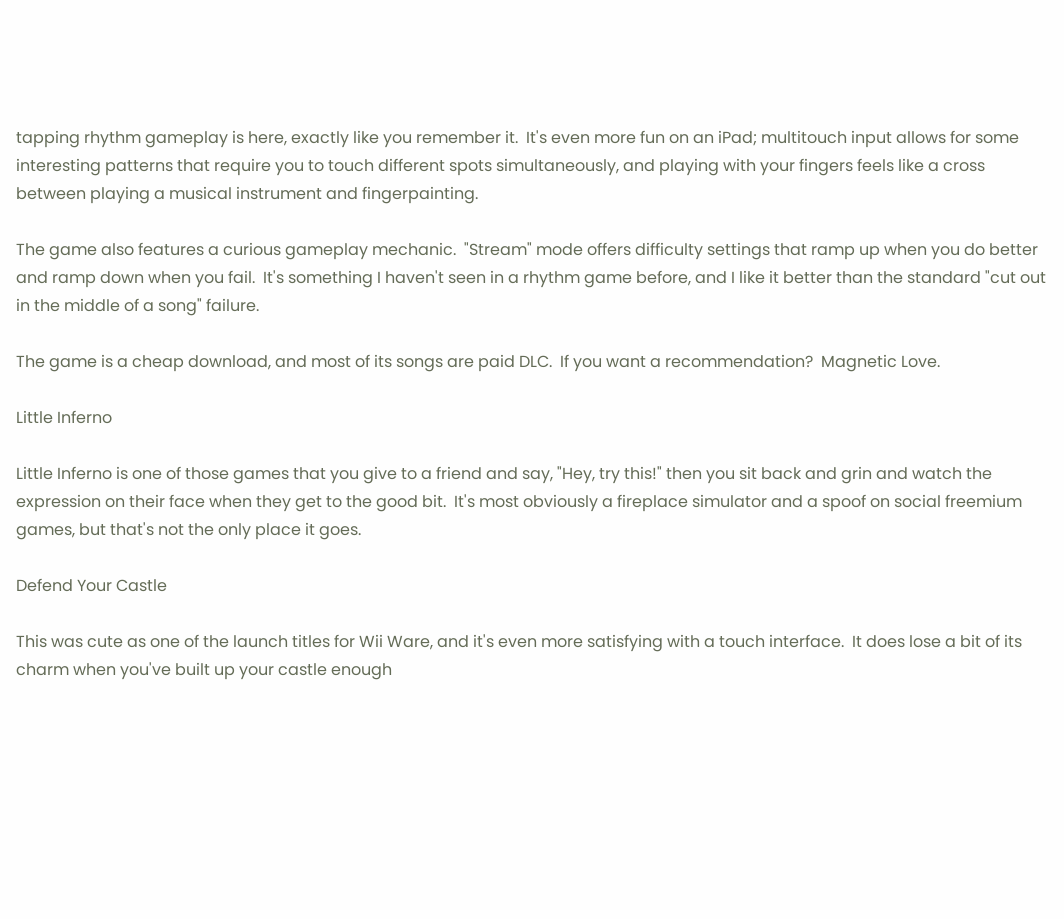tapping rhythm gameplay is here, exactly like you remember it.  It's even more fun on an iPad; multitouch input allows for some interesting patterns that require you to touch different spots simultaneously, and playing with your fingers feels like a cross between playing a musical instrument and fingerpainting.

The game also features a curious gameplay mechanic.  "Stream" mode offers difficulty settings that ramp up when you do better and ramp down when you fail.  It's something I haven't seen in a rhythm game before, and I like it better than the standard "cut out in the middle of a song" failure.

The game is a cheap download, and most of its songs are paid DLC.  If you want a recommendation?  Magnetic Love.

Little Inferno

Little Inferno is one of those games that you give to a friend and say, "Hey, try this!" then you sit back and grin and watch the expression on their face when they get to the good bit.  It's most obviously a fireplace simulator and a spoof on social freemium games, but that's not the only place it goes.

Defend Your Castle

This was cute as one of the launch titles for Wii Ware, and it's even more satisfying with a touch interface.  It does lose a bit of its charm when you've built up your castle enough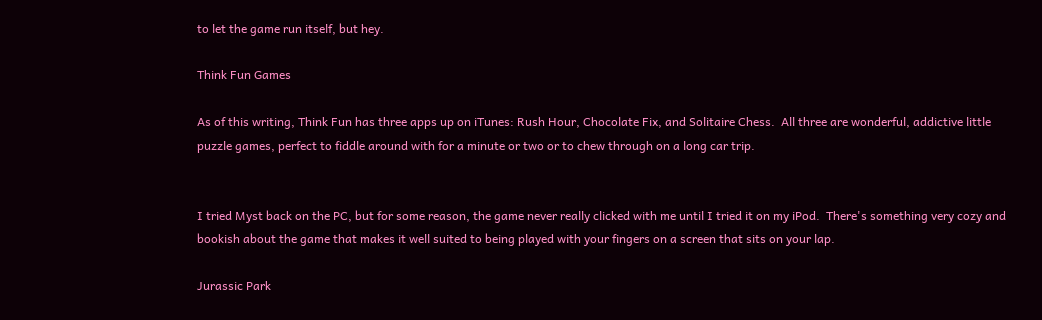to let the game run itself, but hey.

Think Fun Games

As of this writing, Think Fun has three apps up on iTunes: Rush Hour, Chocolate Fix, and Solitaire Chess.  All three are wonderful, addictive little puzzle games, perfect to fiddle around with for a minute or two or to chew through on a long car trip.


I tried Myst back on the PC, but for some reason, the game never really clicked with me until I tried it on my iPod.  There's something very cozy and bookish about the game that makes it well suited to being played with your fingers on a screen that sits on your lap.

Jurassic Park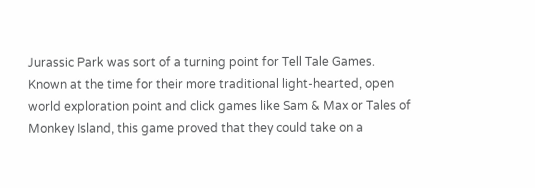Jurassic Park was sort of a turning point for Tell Tale Games.  Known at the time for their more traditional light-hearted, open world exploration point and click games like Sam & Max or Tales of Monkey Island, this game proved that they could take on a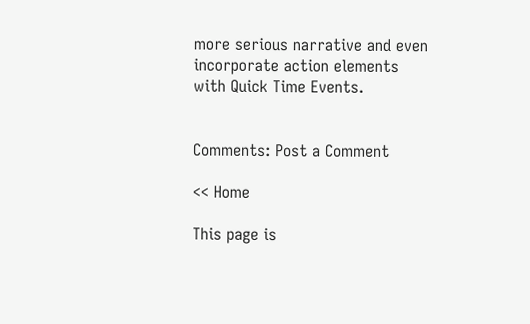more serious narrative and even incorporate action elements with Quick Time Events.


Comments: Post a Comment

<< Home

This page is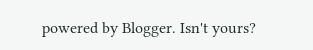powered by Blogger. Isn't yours?